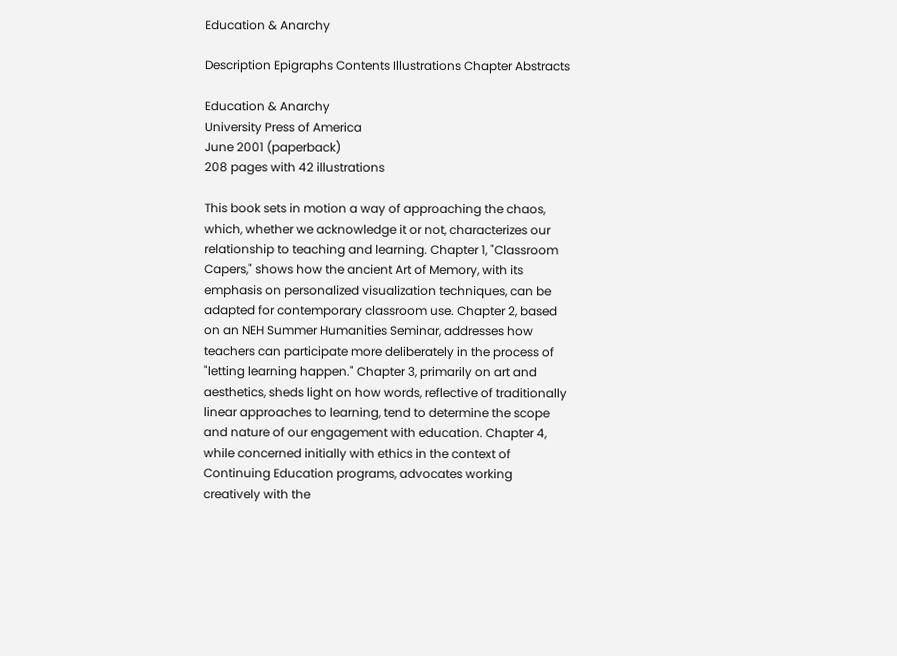Education & Anarchy

Description Epigraphs Contents Illustrations Chapter Abstracts

Education & Anarchy
University Press of America
June 2001 (paperback)
208 pages with 42 illustrations

This book sets in motion a way of approaching the chaos, which, whether we acknowledge it or not, characterizes our relationship to teaching and learning. Chapter 1, "Classroom Capers," shows how the ancient Art of Memory, with its emphasis on personalized visualization techniques, can be adapted for contemporary classroom use. Chapter 2, based on an NEH Summer Humanities Seminar, addresses how teachers can participate more deliberately in the process of "letting learning happen." Chapter 3, primarily on art and aesthetics, sheds light on how words, reflective of traditionally linear approaches to learning, tend to determine the scope and nature of our engagement with education. Chapter 4, while concerned initially with ethics in the context of Continuing Education programs, advocates working creatively with the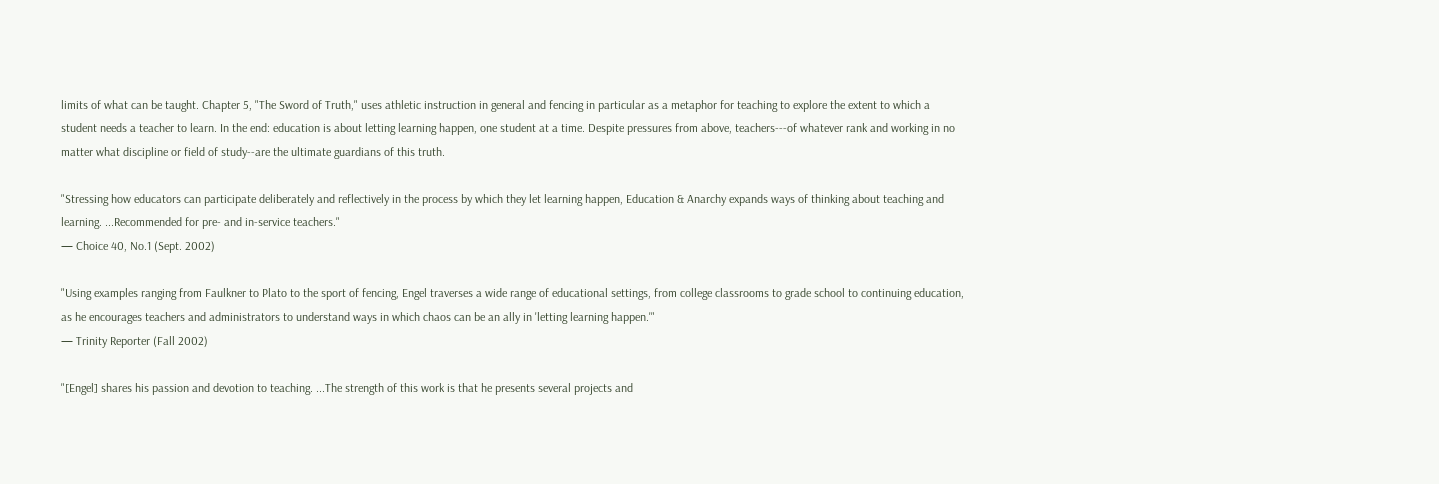limits of what can be taught. Chapter 5, "The Sword of Truth," uses athletic instruction in general and fencing in particular as a metaphor for teaching to explore the extent to which a student needs a teacher to learn. In the end: education is about letting learning happen, one student at a time. Despite pressures from above, teachers---of whatever rank and working in no matter what discipline or field of study--are the ultimate guardians of this truth.

"Stressing how educators can participate deliberately and reflectively in the process by which they let learning happen, Education & Anarchy expands ways of thinking about teaching and learning. ...Recommended for pre- and in-service teachers."
— Choice 40, No.1 (Sept. 2002)

"Using examples ranging from Faulkner to Plato to the sport of fencing, Engel traverses a wide range of educational settings, from college classrooms to grade school to continuing education, as he encourages teachers and administrators to understand ways in which chaos can be an ally in 'letting learning happen.'"
— Trinity Reporter (Fall 2002)

"[Engel] shares his passion and devotion to teaching. ...The strength of this work is that he presents several projects and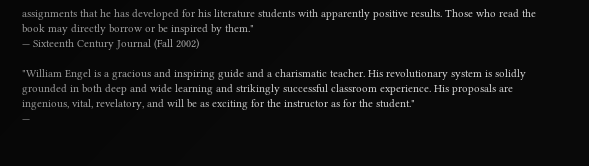assignments that he has developed for his literature students with apparently positive results. Those who read the book may directly borrow or be inspired by them."
— Sixteenth Century Journal (Fall 2002)

"William Engel is a gracious and inspiring guide and a charismatic teacher. His revolutionary system is solidly grounded in both deep and wide learning and strikingly successful classroom experience. His proposals are ingenious, vital, revelatory, and will be as exciting for the instructor as for the student."
—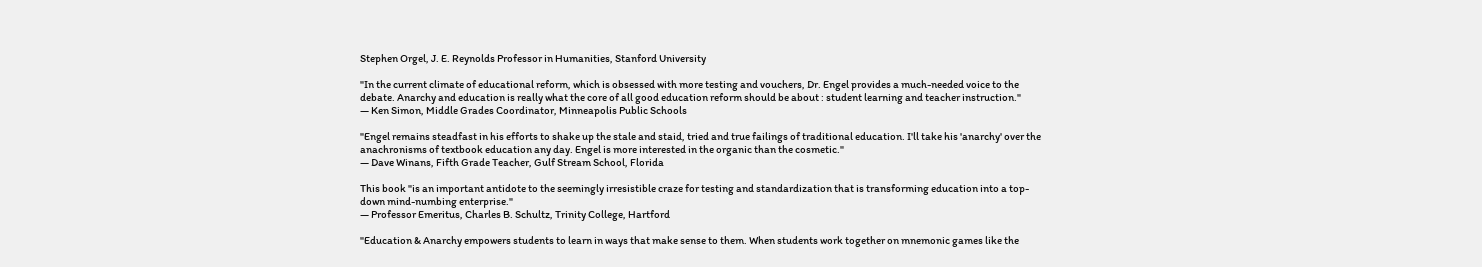Stephen Orgel, J. E. Reynolds Professor in Humanities, Stanford University

"In the current climate of educational reform, which is obsessed with more testing and vouchers, Dr. Engel provides a much-needed voice to the debate. Anarchy and education is really what the core of all good education reform should be about : student learning and teacher instruction."
— Ken Simon, Middle Grades Coordinator, Minneapolis Public Schools

"Engel remains steadfast in his efforts to shake up the stale and staid, tried and true failings of traditional education. I'll take his 'anarchy' over the anachronisms of textbook education any day. Engel is more interested in the organic than the cosmetic."
— Dave Winans, Fifth Grade Teacher, Gulf Stream School, Florida

This book "is an important antidote to the seemingly irresistible craze for testing and standardization that is transforming education into a top-down mind-numbing enterprise."
— Professor Emeritus, Charles B. Schultz, Trinity College, Hartford

"Education & Anarchy empowers students to learn in ways that make sense to them. When students work together on mnemonic games like the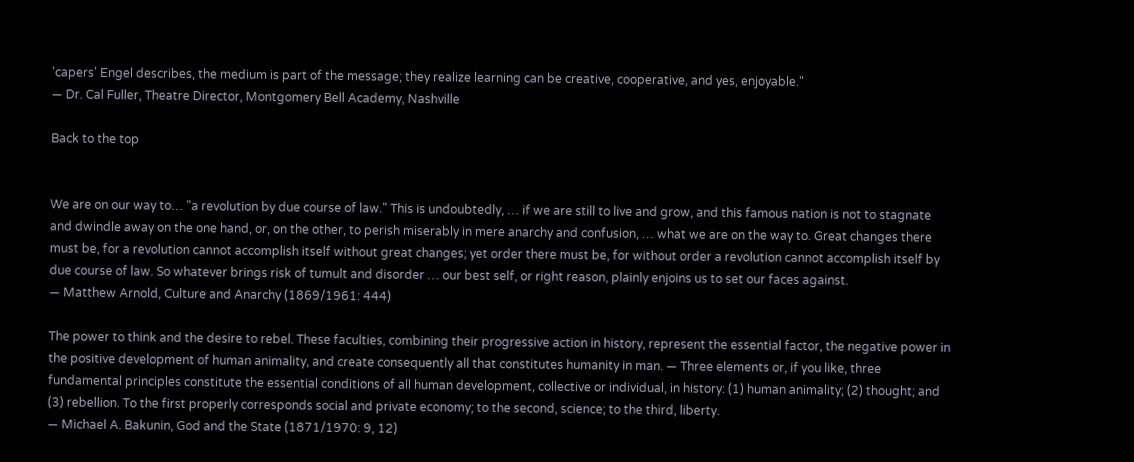'capers' Engel describes, the medium is part of the message; they realize learning can be creative, cooperative, and yes, enjoyable."
— Dr. Cal Fuller, Theatre Director, Montgomery Bell Academy, Nashville

Back to the top


We are on our way to… "a revolution by due course of law." This is undoubtedly, … if we are still to live and grow, and this famous nation is not to stagnate and dwindle away on the one hand, or, on the other, to perish miserably in mere anarchy and confusion, … what we are on the way to. Great changes there must be, for a revolution cannot accomplish itself without great changes; yet order there must be, for without order a revolution cannot accomplish itself by due course of law. So whatever brings risk of tumult and disorder … our best self, or right reason, plainly enjoins us to set our faces against.
— Matthew Arnold, Culture and Anarchy (1869/1961: 444)

The power to think and the desire to rebel. These faculties, combining their progressive action in history, represent the essential factor, the negative power in the positive development of human animality, and create consequently all that constitutes humanity in man. — Three elements or, if you like, three fundamental principles constitute the essential conditions of all human development, collective or individual, in history: (1) human animality; (2) thought; and (3) rebellion. To the first properly corresponds social and private economy; to the second, science; to the third, liberty.
— Michael A. Bakunin, God and the State (1871/1970: 9, 12)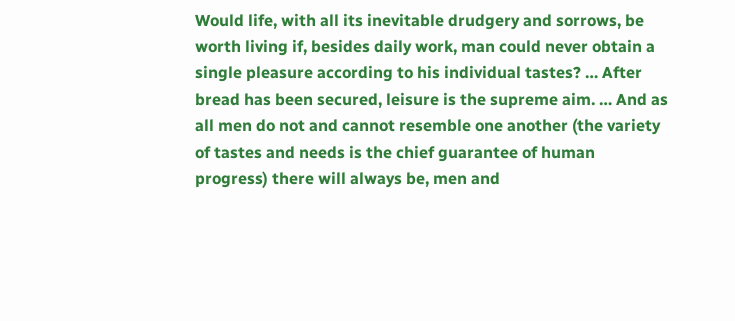Would life, with all its inevitable drudgery and sorrows, be worth living if, besides daily work, man could never obtain a single pleasure according to his individual tastes? … After bread has been secured, leisure is the supreme aim. … And as all men do not and cannot resemble one another (the variety of tastes and needs is the chief guarantee of human progress) there will always be, men and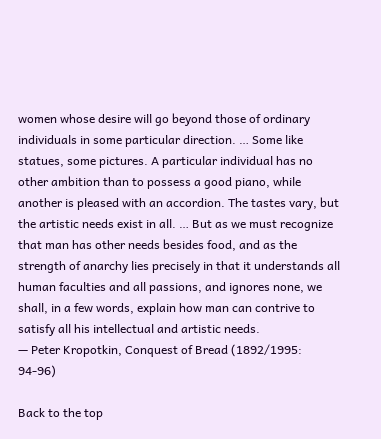women whose desire will go beyond those of ordinary individuals in some particular direction. … Some like statues, some pictures. A particular individual has no other ambition than to possess a good piano, while another is pleased with an accordion. The tastes vary, but the artistic needs exist in all. … But as we must recognize that man has other needs besides food, and as the strength of anarchy lies precisely in that it understands all human faculties and all passions, and ignores none, we shall, in a few words, explain how man can contrive to satisfy all his intellectual and artistic needs.
— Peter Kropotkin, Conquest of Bread (1892/1995: 94-96)

Back to the top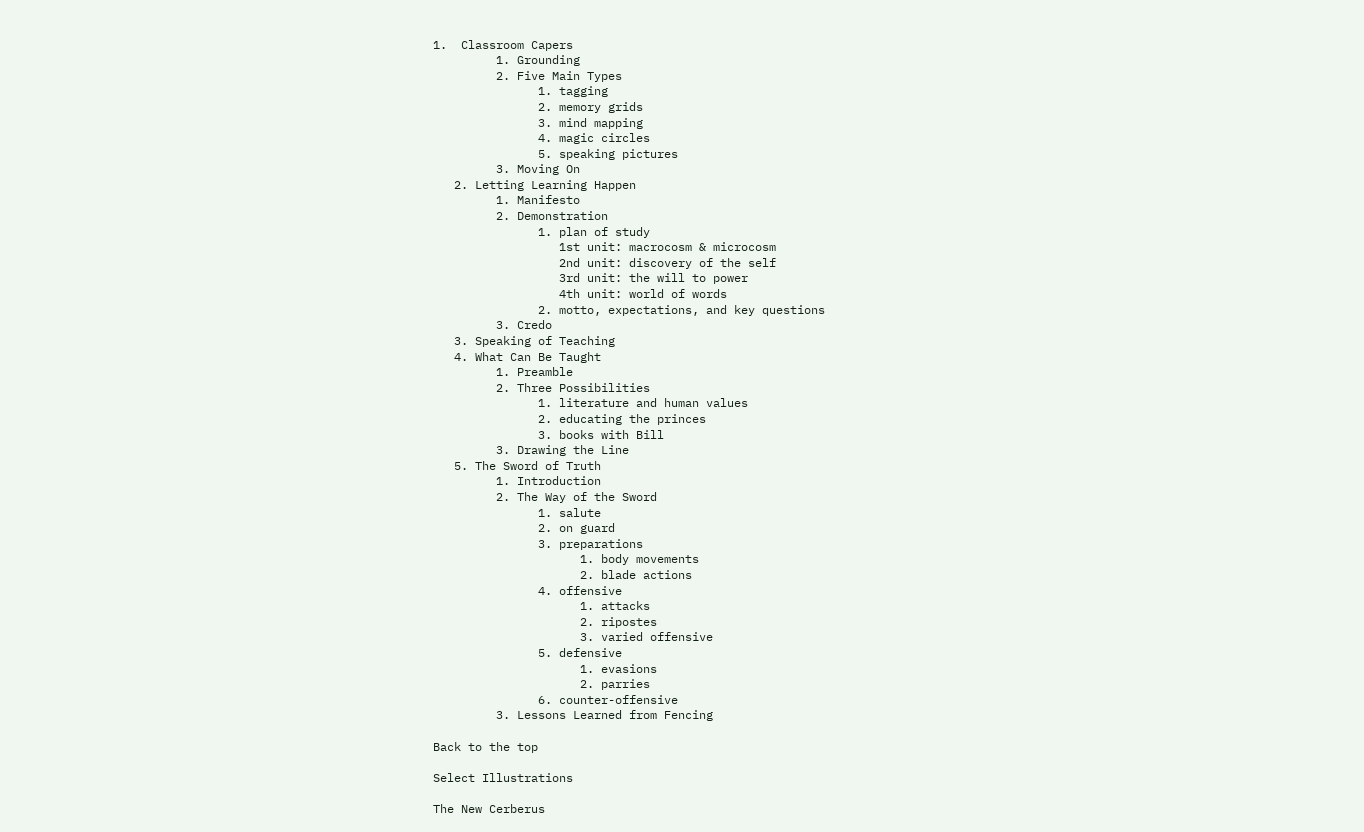1.  Classroom Capers
         1. Grounding
         2. Five Main Types
               1. tagging
               2. memory grids
               3. mind mapping
               4. magic circles
               5. speaking pictures
         3. Moving On
   2. Letting Learning Happen
         1. Manifesto
         2. Demonstration
               1. plan of study
                  1st unit: macrocosm & microcosm
                  2nd unit: discovery of the self
                  3rd unit: the will to power
                  4th unit: world of words
               2. motto, expectations, and key questions
         3. Credo
   3. Speaking of Teaching
   4. What Can Be Taught
         1. Preamble
         2. Three Possibilities
               1. literature and human values
               2. educating the princes
               3. books with Bill
         3. Drawing the Line
   5. The Sword of Truth
         1. Introduction
         2. The Way of the Sword
               1. salute
               2. on guard
               3. preparations
                     1. body movements
                     2. blade actions
               4. offensive
                     1. attacks
                     2. ripostes
                     3. varied offensive
               5. defensive
                     1. evasions
                     2. parries
               6. counter-offensive
         3. Lessons Learned from Fencing

Back to the top

Select Illustrations

The New Cerberus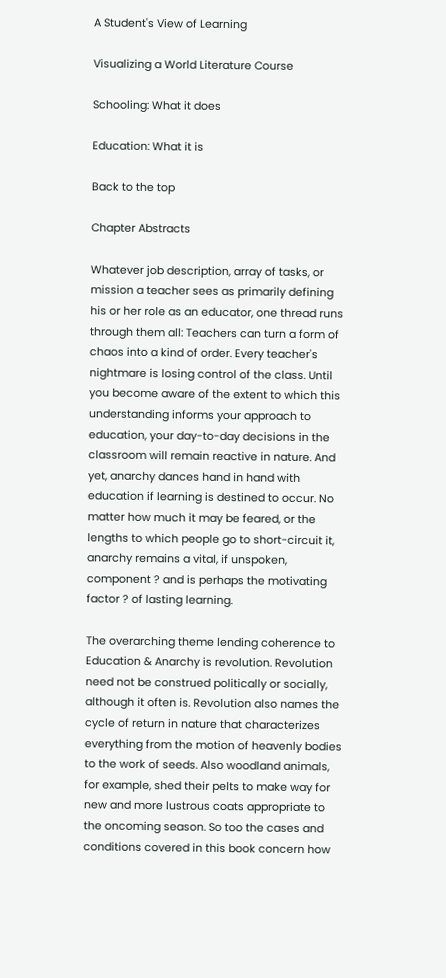A Student's View of Learning

Visualizing a World Literature Course

Schooling: What it does

Education: What it is

Back to the top

Chapter Abstracts

Whatever job description, array of tasks, or mission a teacher sees as primarily defining his or her role as an educator, one thread runs through them all: Teachers can turn a form of chaos into a kind of order. Every teacher's nightmare is losing control of the class. Until you become aware of the extent to which this understanding informs your approach to education, your day-to-day decisions in the classroom will remain reactive in nature. And yet, anarchy dances hand in hand with education if learning is destined to occur. No matter how much it may be feared, or the lengths to which people go to short-circuit it, anarchy remains a vital, if unspoken, component ? and is perhaps the motivating factor ? of lasting learning.

The overarching theme lending coherence to Education & Anarchy is revolution. Revolution need not be construed politically or socially, although it often is. Revolution also names the cycle of return in nature that characterizes everything from the motion of heavenly bodies to the work of seeds. Also woodland animals, for example, shed their pelts to make way for new and more lustrous coats appropriate to the oncoming season. So too the cases and conditions covered in this book concern how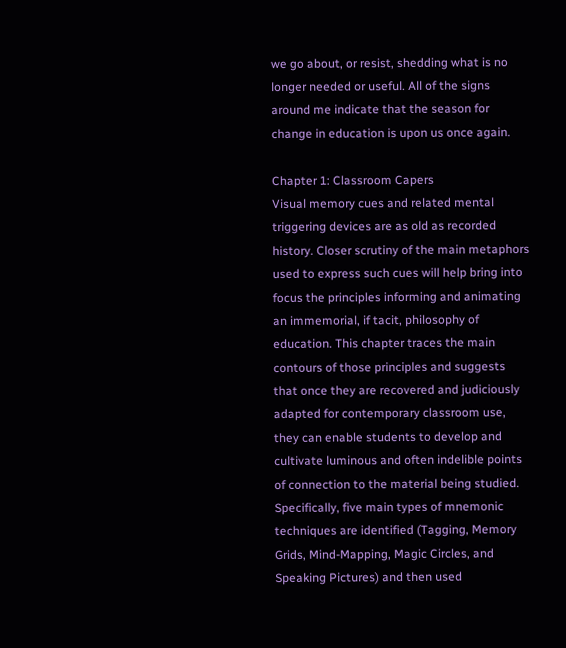we go about, or resist, shedding what is no longer needed or useful. All of the signs around me indicate that the season for change in education is upon us once again.

Chapter 1: Classroom Capers
Visual memory cues and related mental triggering devices are as old as recorded history. Closer scrutiny of the main metaphors used to express such cues will help bring into focus the principles informing and animating an immemorial, if tacit, philosophy of education. This chapter traces the main contours of those principles and suggests that once they are recovered and judiciously adapted for contemporary classroom use, they can enable students to develop and cultivate luminous and often indelible points of connection to the material being studied. Specifically, five main types of mnemonic techniques are identified (Tagging, Memory Grids, Mind-Mapping, Magic Circles, and Speaking Pictures) and then used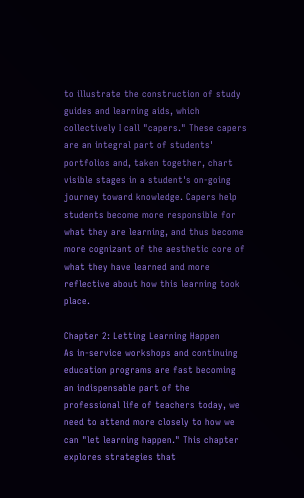to illustrate the construction of study guides and learning aids, which collectively I call "capers." These capers are an integral part of students' portfolios and, taken together, chart visible stages in a student's on-going journey toward knowledge. Capers help students become more responsible for what they are learning, and thus become more cognizant of the aesthetic core of what they have learned and more reflective about how this learning took place.

Chapter 2: Letting Learning Happen
As in-service workshops and continuing education programs are fast becoming an indispensable part of the professional life of teachers today, we need to attend more closely to how we can "let learning happen." This chapter explores strategies that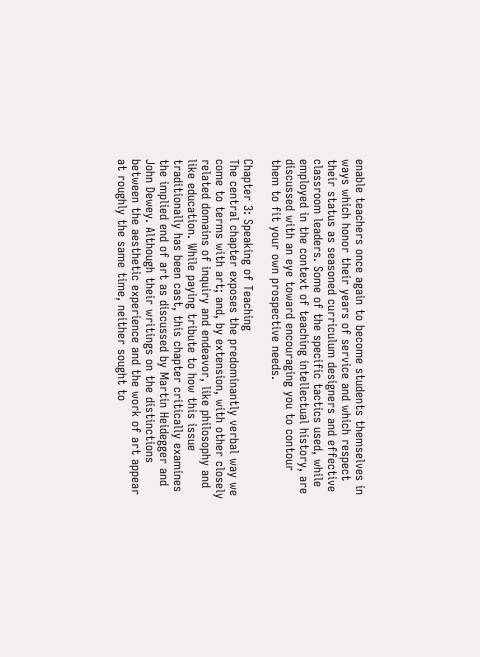enable teachers once again to become students themselves in ways which honor their years of service and which respect their status as seasoned curriculum designers and effective classroom leaders. Some of the specific tactics used, while employed in the context of teaching intellectual history, are discussed with an eye toward encouraging you to contour them to fit your own prospective needs.

Chapter 3: Speaking of Teaching
The central chapter exposes the predominantly verbal way we come to terms with art; and, by extension, with other closely related domains of inquiry and endeavor, like philosophy and like education. While paying tribute to how this issue traditionally has been cast, this chapter critically examines the implied end of art as discussed by Martin Heidegger and John Dewey. Although their writings on the distinctions between the aesthetic experience and the work of art appear at roughly the same time, neither sought to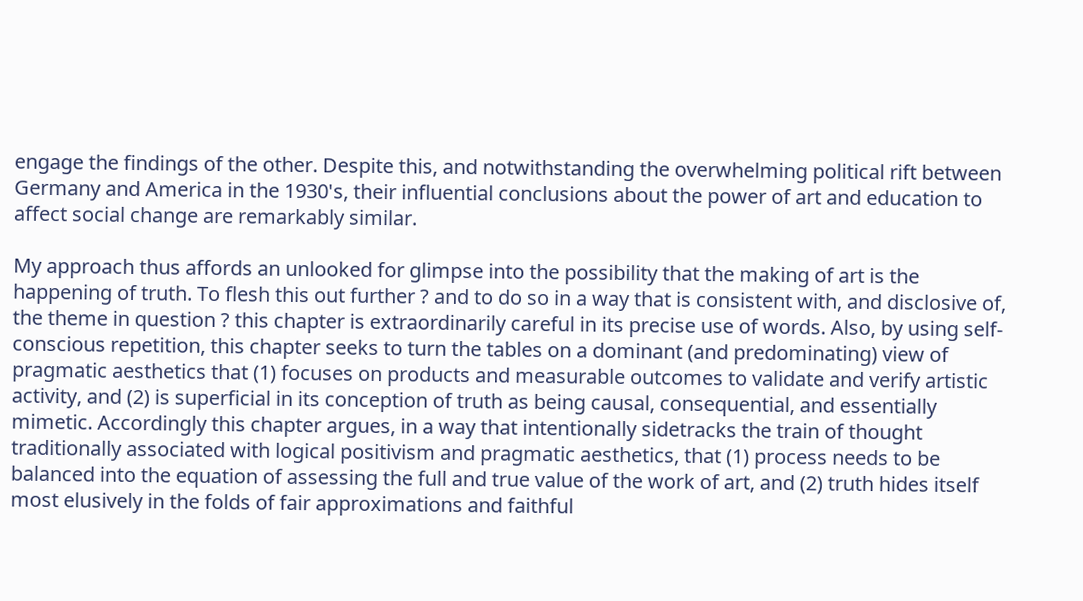engage the findings of the other. Despite this, and notwithstanding the overwhelming political rift between Germany and America in the 1930's, their influential conclusions about the power of art and education to affect social change are remarkably similar.

My approach thus affords an unlooked for glimpse into the possibility that the making of art is the happening of truth. To flesh this out further ? and to do so in a way that is consistent with, and disclosive of, the theme in question ? this chapter is extraordinarily careful in its precise use of words. Also, by using self-conscious repetition, this chapter seeks to turn the tables on a dominant (and predominating) view of pragmatic aesthetics that (1) focuses on products and measurable outcomes to validate and verify artistic activity, and (2) is superficial in its conception of truth as being causal, consequential, and essentially mimetic. Accordingly this chapter argues, in a way that intentionally sidetracks the train of thought traditionally associated with logical positivism and pragmatic aesthetics, that (1) process needs to be balanced into the equation of assessing the full and true value of the work of art, and (2) truth hides itself most elusively in the folds of fair approximations and faithful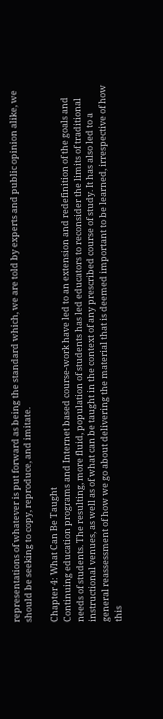representations of whatever is put forward as being the standard which, we are told by experts and public opinion alike, we should be seeking to copy, reproduce, and imitate.

Chapter 4: What Can Be Taught
Continuing education programs and Internet based course-work have led to an extension and redefinition of the goals and needs of students. The resulting, more fluid, population of students has led educators to reconsider the limits of traditional instructional venues, as well as of what can be taught in the context of any prescribed course of study. It has also led to a general reassessment of how we go about delivering the material that is deemed important to be learned, irrespective of how this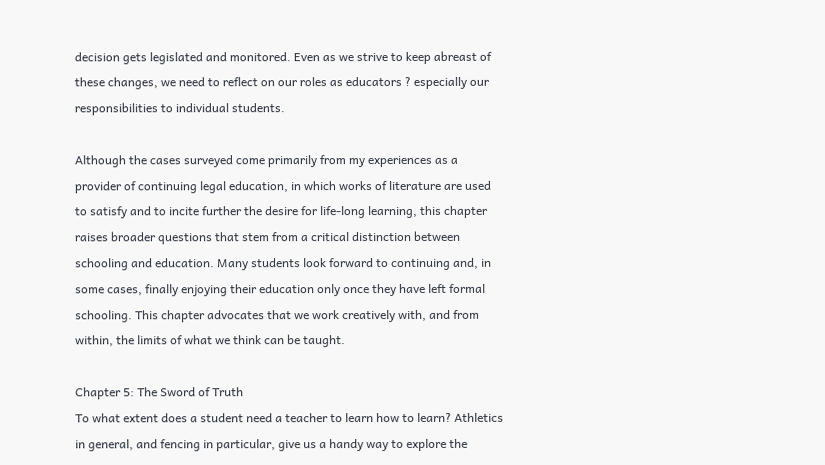decision gets legislated and monitored. Even as we strive to keep abreast of these changes, we need to reflect on our roles as educators ? especially our responsibilities to individual students.

Although the cases surveyed come primarily from my experiences as a provider of continuing legal education, in which works of literature are used to satisfy and to incite further the desire for life-long learning, this chapter raises broader questions that stem from a critical distinction between schooling and education. Many students look forward to continuing and, in some cases, finally enjoying their education only once they have left formal schooling. This chapter advocates that we work creatively with, and from within, the limits of what we think can be taught.

Chapter 5: The Sword of Truth
To what extent does a student need a teacher to learn how to learn? Athletics in general, and fencing in particular, give us a handy way to explore the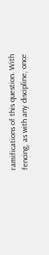ramifications of this question. With fencing, as with any discipline, once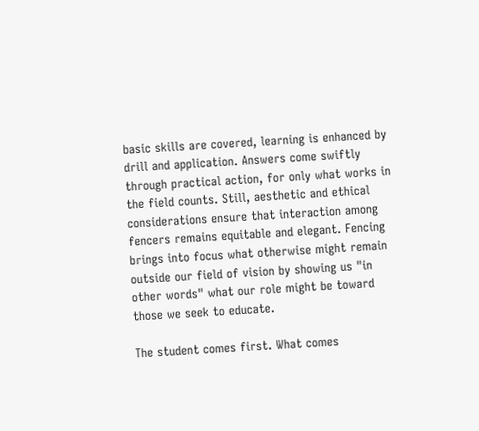basic skills are covered, learning is enhanced by drill and application. Answers come swiftly through practical action, for only what works in the field counts. Still, aesthetic and ethical considerations ensure that interaction among fencers remains equitable and elegant. Fencing brings into focus what otherwise might remain outside our field of vision by showing us "in other words" what our role might be toward those we seek to educate.

The student comes first. What comes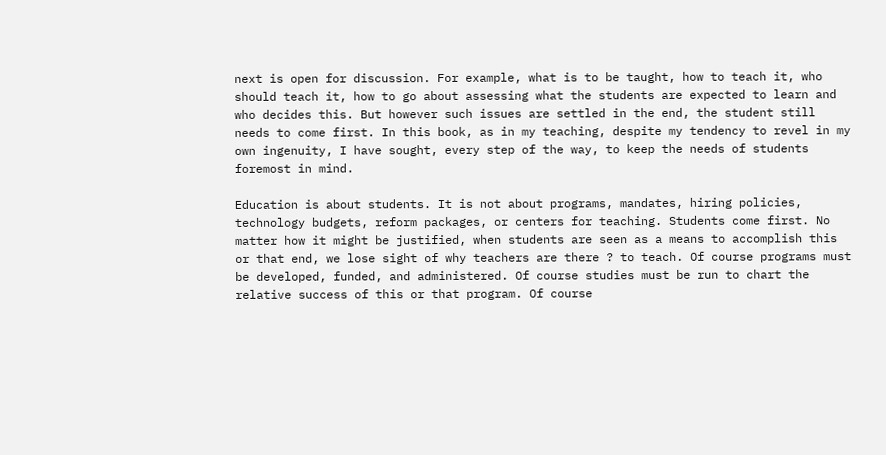next is open for discussion. For example, what is to be taught, how to teach it, who should teach it, how to go about assessing what the students are expected to learn and who decides this. But however such issues are settled in the end, the student still needs to come first. In this book, as in my teaching, despite my tendency to revel in my own ingenuity, I have sought, every step of the way, to keep the needs of students foremost in mind.

Education is about students. It is not about programs, mandates, hiring policies, technology budgets, reform packages, or centers for teaching. Students come first. No matter how it might be justified, when students are seen as a means to accomplish this or that end, we lose sight of why teachers are there ? to teach. Of course programs must be developed, funded, and administered. Of course studies must be run to chart the relative success of this or that program. Of course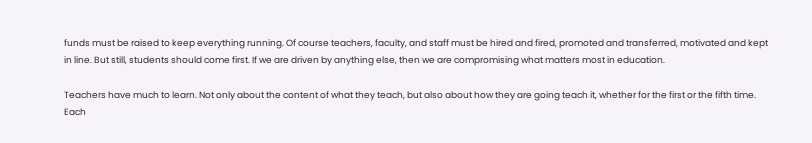funds must be raised to keep everything running. Of course teachers, faculty, and staff must be hired and fired, promoted and transferred, motivated and kept in line. But still, students should come first. If we are driven by anything else, then we are compromising what matters most in education.

Teachers have much to learn. Not only about the content of what they teach, but also about how they are going teach it, whether for the first or the fifth time. Each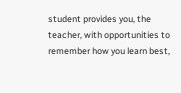student provides you, the teacher, with opportunities to remember how you learn best,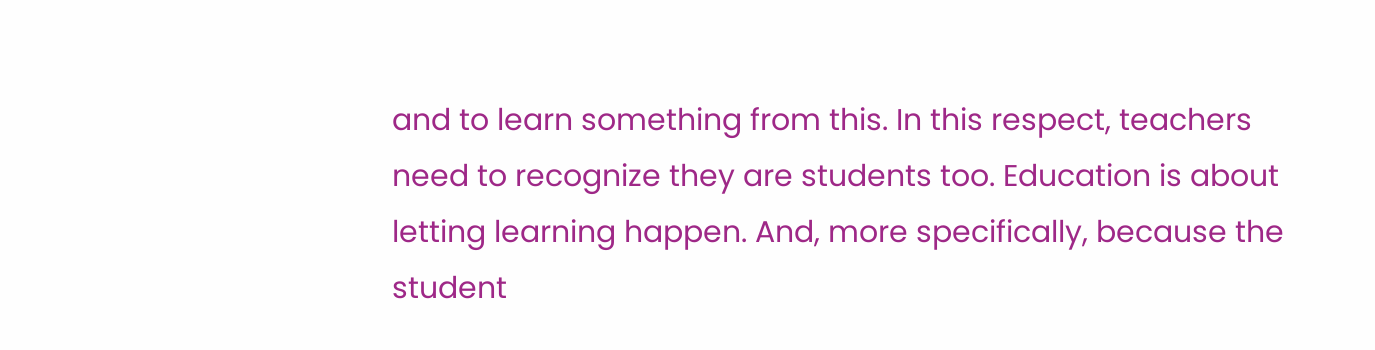and to learn something from this. In this respect, teachers need to recognize they are students too. Education is about letting learning happen. And, more specifically, because the student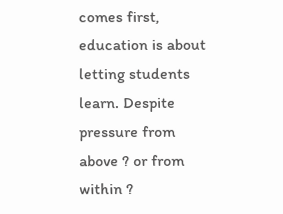comes first, education is about letting students learn. Despite pressure from above ? or from within ?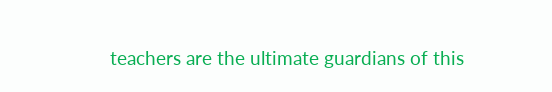teachers are the ultimate guardians of this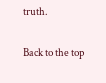truth.

Back to the top